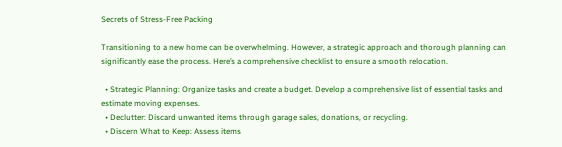Secrets of Stress-Free Packing

Transitioning to a new home can be overwhelming. However, a strategic approach and thorough planning can significantly ease the process. Here’s a comprehensive checklist to ensure a smooth relocation.

  • Strategic Planning: Organize tasks and create a budget. Develop a comprehensive list of essential tasks and estimate moving expenses.
  • Declutter: Discard unwanted items through garage sales, donations, or recycling.
  • Discern What to Keep: Assess items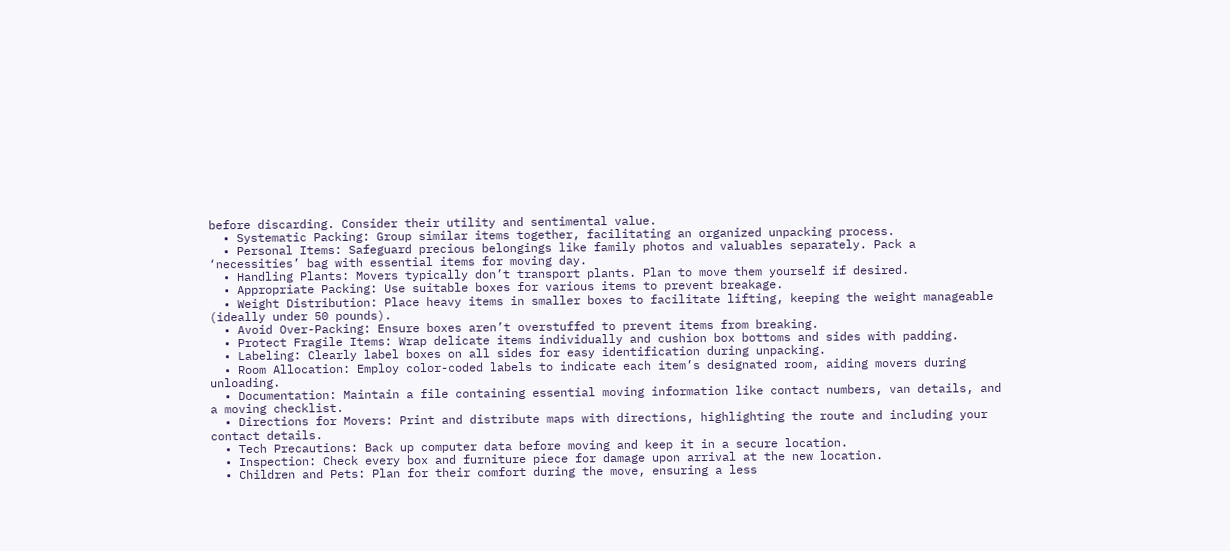before discarding. Consider their utility and sentimental value.
  • Systematic Packing: Group similar items together, facilitating an organized unpacking process.
  • Personal Items: Safeguard precious belongings like family photos and valuables separately. Pack a ‘necessities’ bag with essential items for moving day.
  • Handling Plants: Movers typically don’t transport plants. Plan to move them yourself if desired.
  • Appropriate Packing: Use suitable boxes for various items to prevent breakage.
  • Weight Distribution: Place heavy items in smaller boxes to facilitate lifting, keeping the weight manageable (ideally under 50 pounds).
  • Avoid Over-Packing: Ensure boxes aren’t overstuffed to prevent items from breaking.
  • Protect Fragile Items: Wrap delicate items individually and cushion box bottoms and sides with padding.
  • Labeling: Clearly label boxes on all sides for easy identification during unpacking.
  • Room Allocation: Employ color-coded labels to indicate each item’s designated room, aiding movers during unloading.
  • Documentation: Maintain a file containing essential moving information like contact numbers, van details, and a moving checklist.
  • Directions for Movers: Print and distribute maps with directions, highlighting the route and including your contact details.
  • Tech Precautions: Back up computer data before moving and keep it in a secure location.
  • Inspection: Check every box and furniture piece for damage upon arrival at the new location.
  • Children and Pets: Plan for their comfort during the move, ensuring a less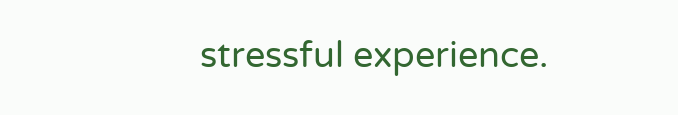stressful experience.